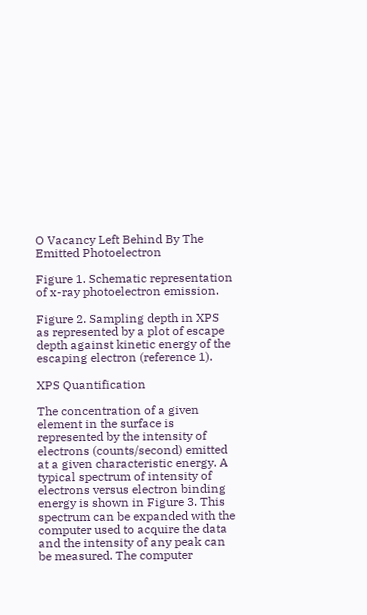O Vacancy Left Behind By The Emitted Photoelectron

Figure 1. Schematic representation of x-ray photoelectron emission.

Figure 2. Sampling depth in XPS as represented by a plot of escape depth against kinetic energy of the escaping electron (reference 1).

XPS Quantification

The concentration of a given element in the surface is represented by the intensity of electrons (counts/second) emitted at a given characteristic energy. A typical spectrum of intensity of electrons versus electron binding energy is shown in Figure 3. This spectrum can be expanded with the computer used to acquire the data and the intensity of any peak can be measured. The computer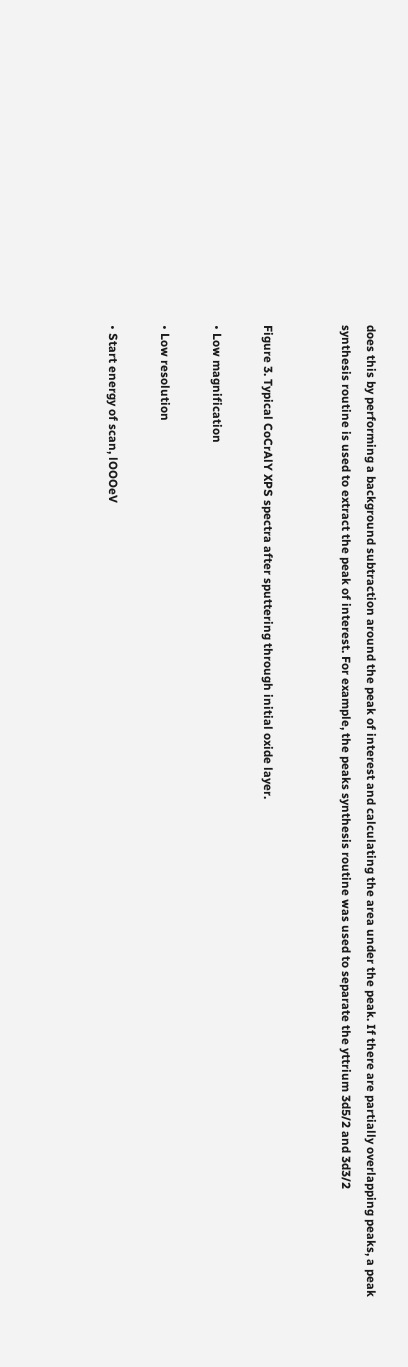does this by performing a background subtraction around the peak of interest and calculating the area under the peak. If there are partially overlapping peaks, a peak synthesis routine is used to extract the peak of interest. For example, the peaks synthesis routine was used to separate the yttrium 3d5/2 and 3d3/2


Figure 3. Typical CoCrAlY XPS spectra after sputtering through initial oxide layer.

• Low magnification

• Low resolution

• Start energy of scan, lOOOeV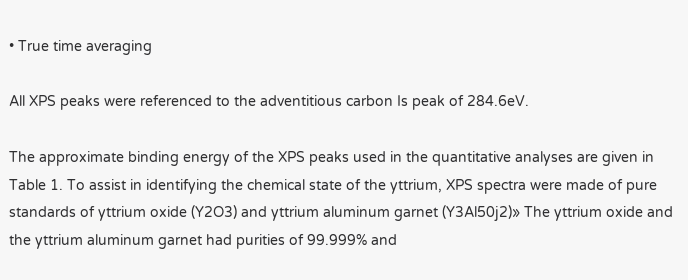• True time averaging

All XPS peaks were referenced to the adventitious carbon Is peak of 284.6eV.

The approximate binding energy of the XPS peaks used in the quantitative analyses are given in Table 1. To assist in identifying the chemical state of the yttrium, XPS spectra were made of pure standards of yttrium oxide (Y2O3) and yttrium aluminum garnet (Y3Al50j2)» The yttrium oxide and the yttrium aluminum garnet had purities of 99.999% and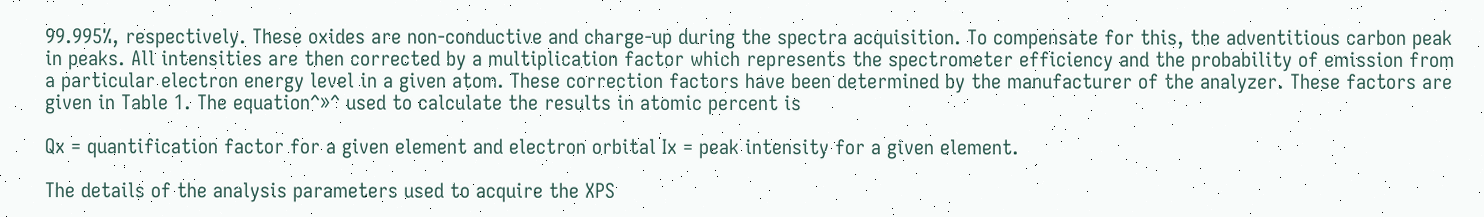99.995%, respectively. These oxides are non-conductive and charge-up during the spectra acquisition. To compensate for this, the adventitious carbon peak in peaks. All intensities are then corrected by a multiplication factor which represents the spectrometer efficiency and the probability of emission from a particular electron energy level in a given atom. These correction factors have been determined by the manufacturer of the analyzer. These factors are given in Table 1. The equation^»^ used to calculate the results in atomic percent is

Qx = quantification factor for a given element and electron orbital Ix = peak intensity for a given element.

The details of the analysis parameters used to acquire the XPS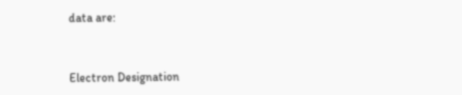data are:


Electron Designation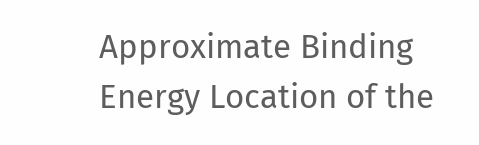Approximate Binding Energy Location of the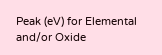Peak (eV) for Elemental and/or Oxide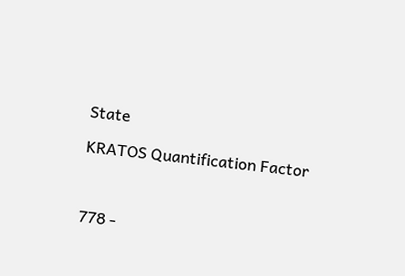State

KRATOS Quantification Factor



778 -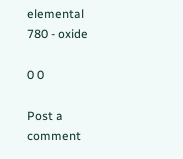elemental 780 - oxide

0 0

Post a comment